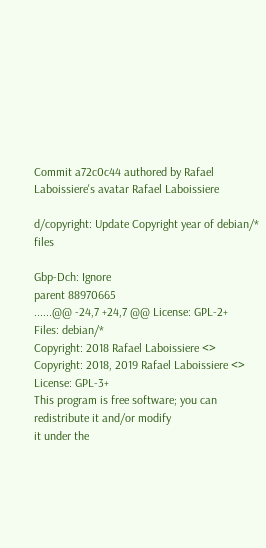Commit a72c0c44 authored by Rafael Laboissiere's avatar Rafael Laboissiere

d/copyright: Update Copyright year of debian/* files

Gbp-Dch: Ignore
parent 88970665
......@@ -24,7 +24,7 @@ License: GPL-2+
Files: debian/*
Copyright: 2018 Rafael Laboissiere <>
Copyright: 2018, 2019 Rafael Laboissiere <>
License: GPL-3+
This program is free software; you can redistribute it and/or modify
it under the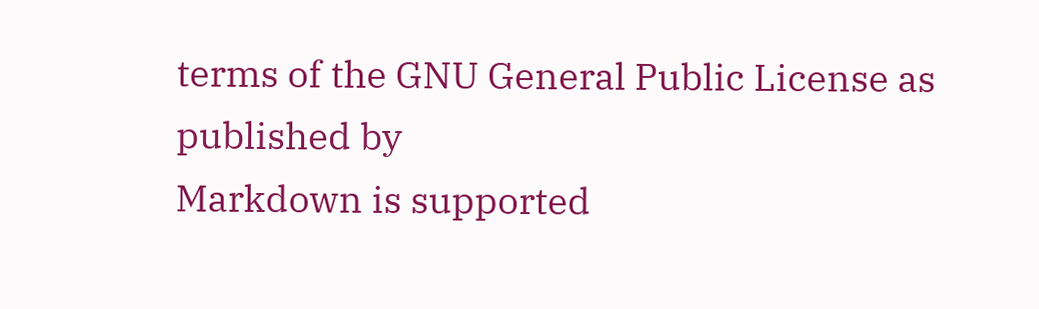terms of the GNU General Public License as published by
Markdown is supported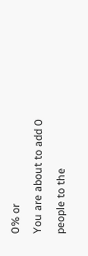0% or
You are about to add 0 people to the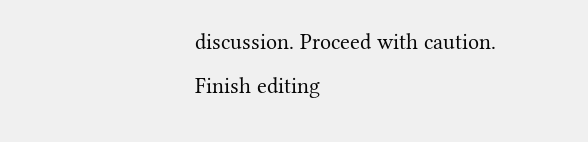discussion. Proceed with caution.
Finish editing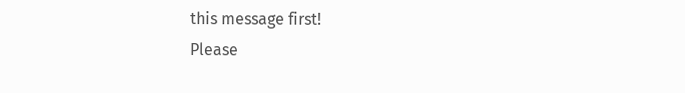this message first!
Please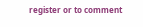register or to comment